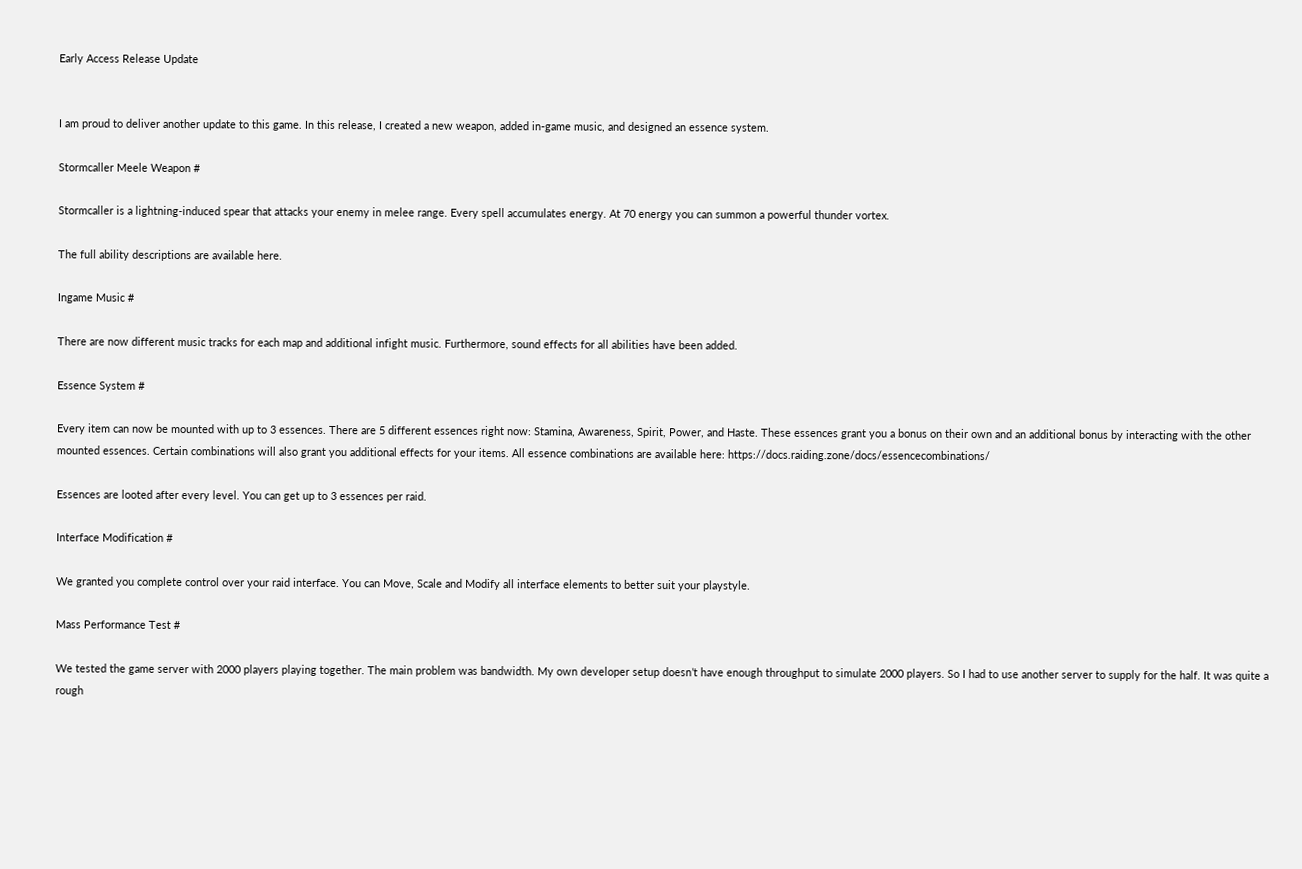Early Access Release Update


I am proud to deliver another update to this game. In this release, I created a new weapon, added in-game music, and designed an essence system.

Stormcaller Meele Weapon #

Stormcaller is a lightning-induced spear that attacks your enemy in melee range. Every spell accumulates energy. At 70 energy you can summon a powerful thunder vortex.

The full ability descriptions are available here.

Ingame Music #

There are now different music tracks for each map and additional infight music. Furthermore, sound effects for all abilities have been added.

Essence System #

Every item can now be mounted with up to 3 essences. There are 5 different essences right now: Stamina, Awareness, Spirit, Power, and Haste. These essences grant you a bonus on their own and an additional bonus by interacting with the other mounted essences. Certain combinations will also grant you additional effects for your items. All essence combinations are available here: https://docs.raiding.zone/docs/essencecombinations/

Essences are looted after every level. You can get up to 3 essences per raid.

Interface Modification #

We granted you complete control over your raid interface. You can Move, Scale and Modify all interface elements to better suit your playstyle.

Mass Performance Test #

We tested the game server with 2000 players playing together. The main problem was bandwidth. My own developer setup doesn’t have enough throughput to simulate 2000 players. So I had to use another server to supply for the half. It was quite a rough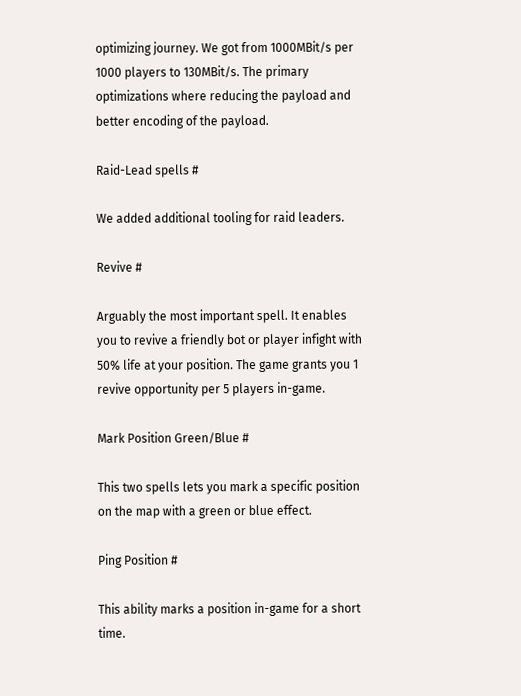optimizing journey. We got from 1000MBit/s per 1000 players to 130MBit/s. The primary optimizations where reducing the payload and better encoding of the payload.

Raid-Lead spells #

We added additional tooling for raid leaders.

Revive #

Arguably the most important spell. It enables you to revive a friendly bot or player infight with 50% life at your position. The game grants you 1 revive opportunity per 5 players in-game.

Mark Position Green/Blue #

This two spells lets you mark a specific position on the map with a green or blue effect.

Ping Position #

This ability marks a position in-game for a short time.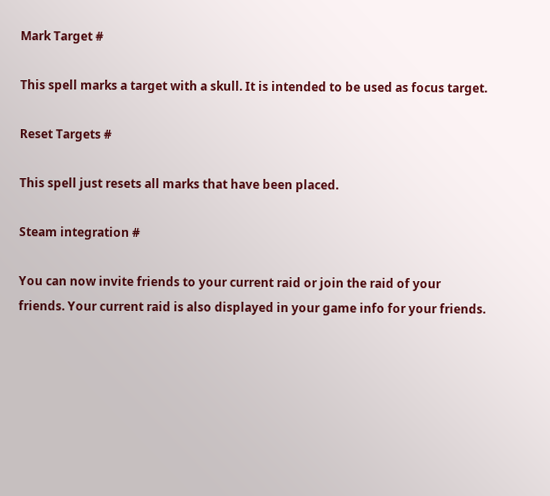Mark Target #

This spell marks a target with a skull. It is intended to be used as focus target.

Reset Targets #

This spell just resets all marks that have been placed.

Steam integration #

You can now invite friends to your current raid or join the raid of your friends. Your current raid is also displayed in your game info for your friends.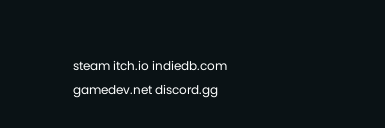steam itch.io indiedb.com gamedev.net discord.gg